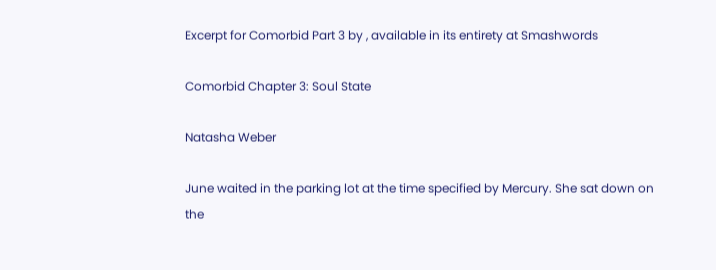Excerpt for Comorbid Part 3 by , available in its entirety at Smashwords

Comorbid Chapter 3: Soul State

Natasha Weber

June waited in the parking lot at the time specified by Mercury. She sat down on the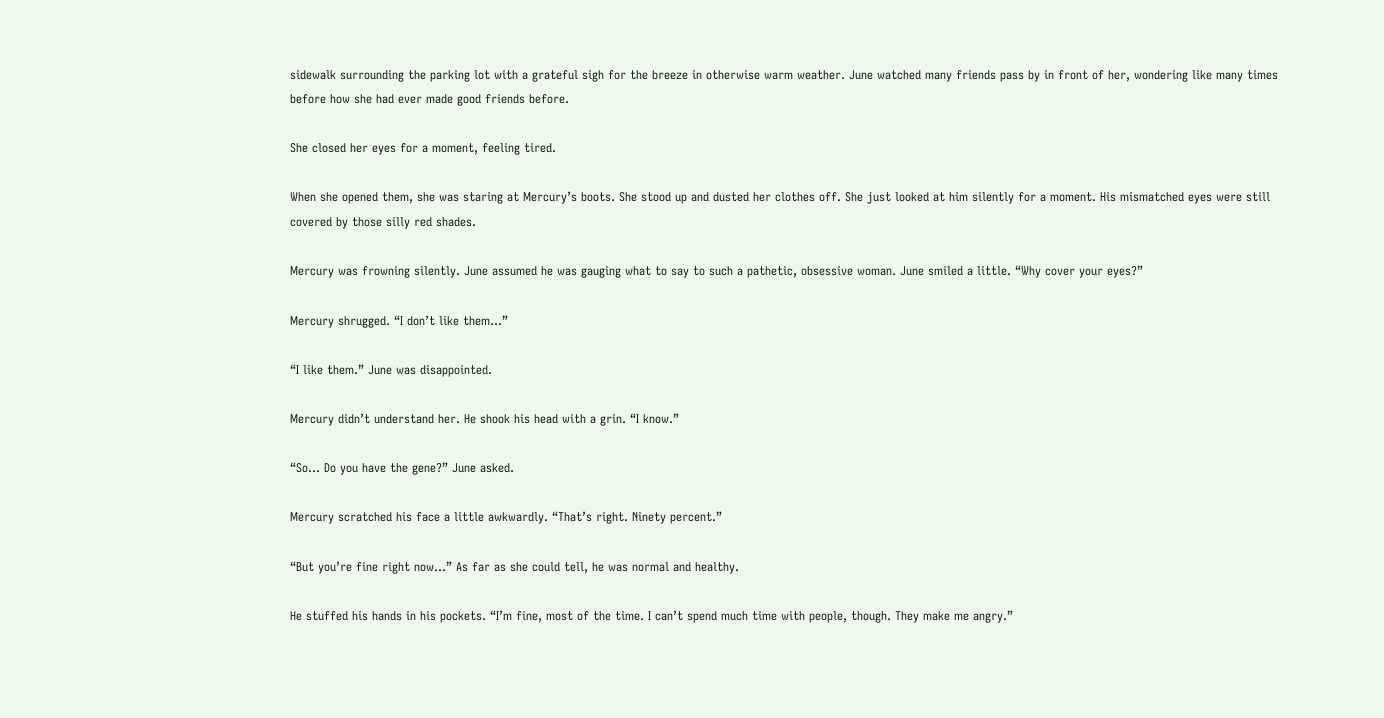sidewalk surrounding the parking lot with a grateful sigh for the breeze in otherwise warm weather. June watched many friends pass by in front of her, wondering like many times before how she had ever made good friends before.

She closed her eyes for a moment, feeling tired.

When she opened them, she was staring at Mercury’s boots. She stood up and dusted her clothes off. She just looked at him silently for a moment. His mismatched eyes were still covered by those silly red shades.

Mercury was frowning silently. June assumed he was gauging what to say to such a pathetic, obsessive woman. June smiled a little. “Why cover your eyes?”

Mercury shrugged. “I don’t like them…”

“I like them.” June was disappointed.

Mercury didn’t understand her. He shook his head with a grin. “I know.”

“So… Do you have the gene?” June asked.

Mercury scratched his face a little awkwardly. “That’s right. Ninety percent.”

“But you’re fine right now…” As far as she could tell, he was normal and healthy.

He stuffed his hands in his pockets. “I’m fine, most of the time. I can’t spend much time with people, though. They make me angry.”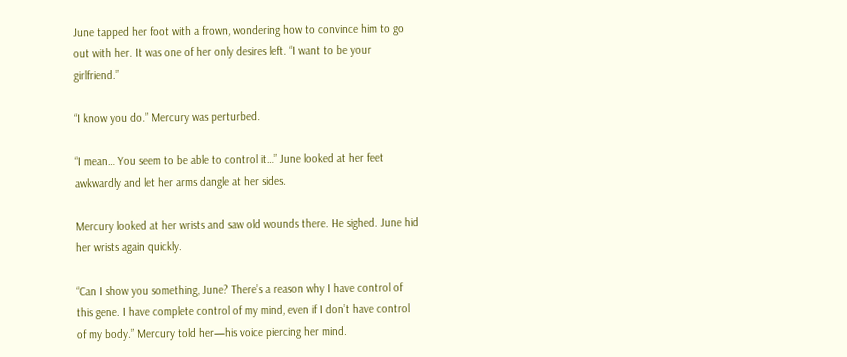June tapped her foot with a frown, wondering how to convince him to go out with her. It was one of her only desires left. “I want to be your girlfriend.”

“I know you do.” Mercury was perturbed.

“I mean… You seem to be able to control it…” June looked at her feet awkwardly and let her arms dangle at her sides.

Mercury looked at her wrists and saw old wounds there. He sighed. June hid her wrists again quickly.

“Can I show you something, June? There’s a reason why I have control of this gene. I have complete control of my mind, even if I don’t have control of my body.” Mercury told her—his voice piercing her mind.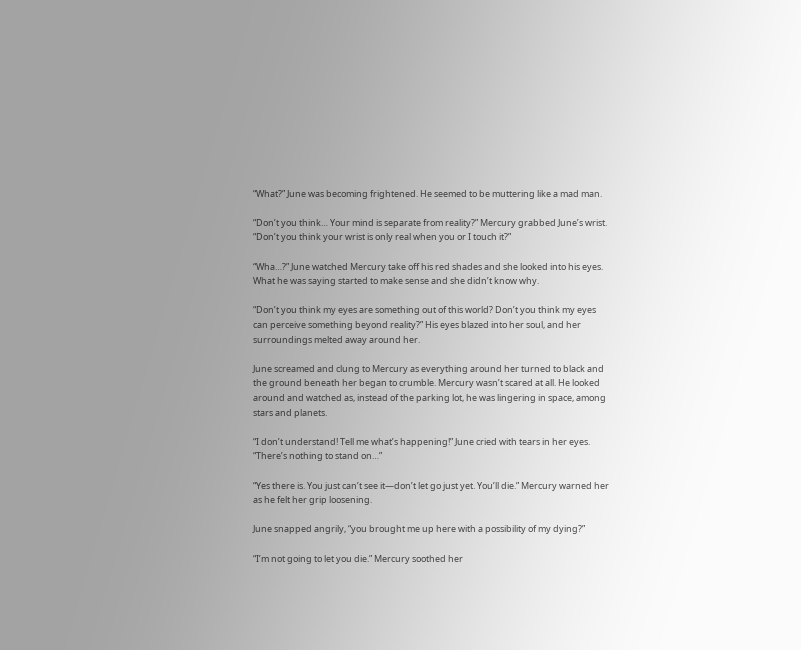“What?” June was becoming frightened. He seemed to be muttering like a mad man.

“Don’t you think… Your mind is separate from reality?” Mercury grabbed June’s wrist. “Don’t you think your wrist is only real when you or I touch it?”

“Wha…?” June watched Mercury take off his red shades and she looked into his eyes. What he was saying started to make sense and she didn’t know why.

“Don’t you think my eyes are something out of this world? Don’t you think my eyes can perceive something beyond reality?” His eyes blazed into her soul, and her surroundings melted away around her.

June screamed and clung to Mercury as everything around her turned to black and the ground beneath her began to crumble. Mercury wasn’t scared at all. He looked around and watched as, instead of the parking lot, he was lingering in space, among stars and planets.

“I don’t understand! Tell me what’s happening!” June cried with tears in her eyes. “There’s nothing to stand on…”

“Yes there is. You just can’t see it—don’t let go just yet. You’ll die.” Mercury warned her as he felt her grip loosening.

June snapped angrily, “you brought me up here with a possibility of my dying?”

“I’m not going to let you die.” Mercury soothed her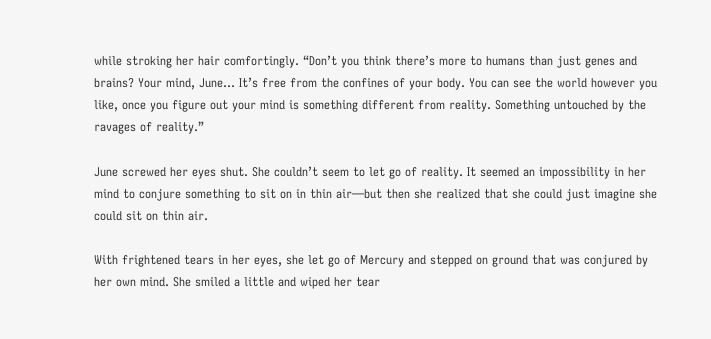while stroking her hair comfortingly. “Don’t you think there’s more to humans than just genes and brains? Your mind, June… It’s free from the confines of your body. You can see the world however you like, once you figure out your mind is something different from reality. Something untouched by the ravages of reality.”

June screwed her eyes shut. She couldn’t seem to let go of reality. It seemed an impossibility in her mind to conjure something to sit on in thin air—but then she realized that she could just imagine she could sit on thin air.

With frightened tears in her eyes, she let go of Mercury and stepped on ground that was conjured by her own mind. She smiled a little and wiped her tear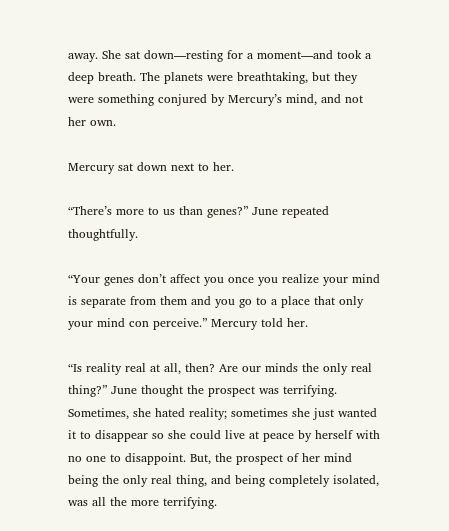away. She sat down—resting for a moment—and took a deep breath. The planets were breathtaking, but they were something conjured by Mercury’s mind, and not her own.

Mercury sat down next to her.

“There’s more to us than genes?” June repeated thoughtfully.

“Your genes don’t affect you once you realize your mind is separate from them and you go to a place that only your mind con perceive.” Mercury told her.

“Is reality real at all, then? Are our minds the only real thing?” June thought the prospect was terrifying. Sometimes, she hated reality; sometimes she just wanted it to disappear so she could live at peace by herself with no one to disappoint. But, the prospect of her mind being the only real thing, and being completely isolated, was all the more terrifying.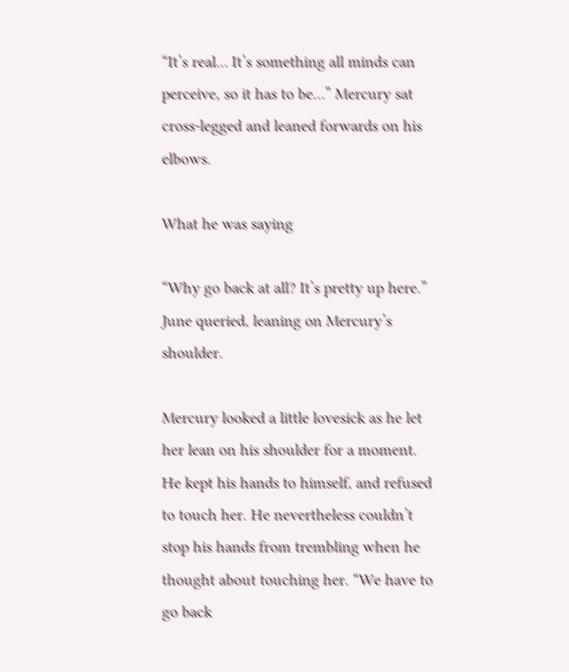“It’s real… It’s something all minds can perceive, so it has to be…” Mercury sat cross-legged and leaned forwards on his elbows.

What he was saying

“Why go back at all? It’s pretty up here.” June queried, leaning on Mercury’s shoulder.

Mercury looked a little lovesick as he let her lean on his shoulder for a moment. He kept his hands to himself, and refused to touch her. He nevertheless couldn’t stop his hands from trembling when he thought about touching her. “We have to go back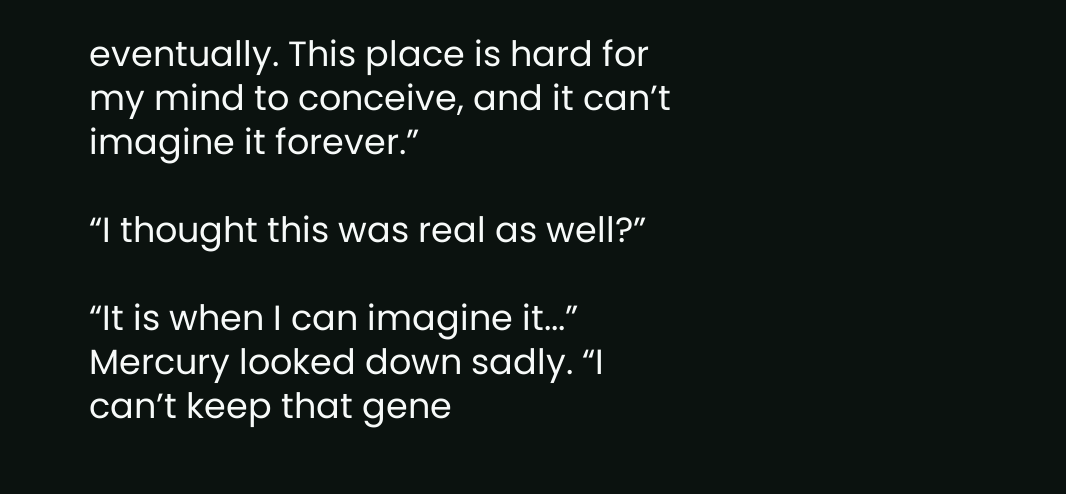eventually. This place is hard for my mind to conceive, and it can’t imagine it forever.”

“I thought this was real as well?”

“It is when I can imagine it...” Mercury looked down sadly. “I can’t keep that gene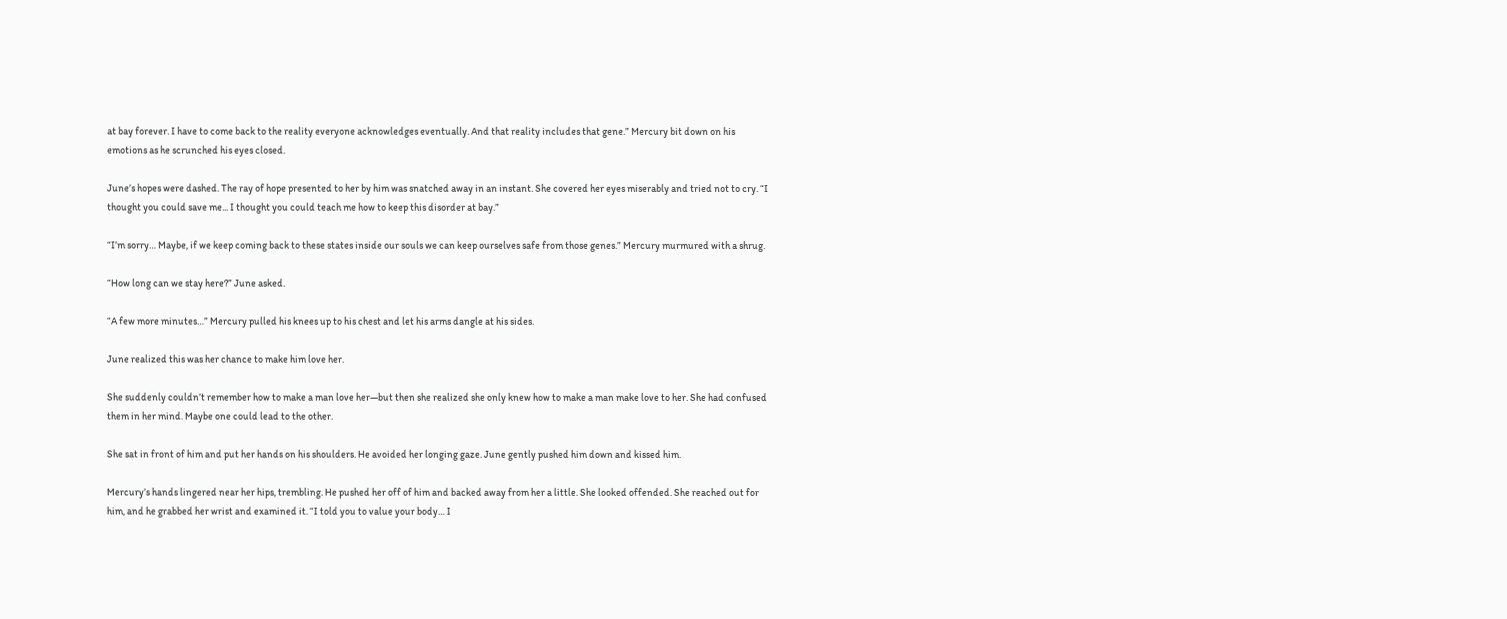at bay forever. I have to come back to the reality everyone acknowledges eventually. And that reality includes that gene.” Mercury bit down on his emotions as he scrunched his eyes closed.

June’s hopes were dashed. The ray of hope presented to her by him was snatched away in an instant. She covered her eyes miserably and tried not to cry. “I thought you could save me... I thought you could teach me how to keep this disorder at bay.”

“I’m sorry… Maybe, if we keep coming back to these states inside our souls we can keep ourselves safe from those genes.” Mercury murmured with a shrug.

“How long can we stay here?” June asked.

“A few more minutes…” Mercury pulled his knees up to his chest and let his arms dangle at his sides.

June realized this was her chance to make him love her.

She suddenly couldn’t remember how to make a man love her—but then she realized she only knew how to make a man make love to her. She had confused them in her mind. Maybe one could lead to the other.

She sat in front of him and put her hands on his shoulders. He avoided her longing gaze. June gently pushed him down and kissed him.

Mercury’s hands lingered near her hips, trembling. He pushed her off of him and backed away from her a little. She looked offended. She reached out for him, and he grabbed her wrist and examined it. “I told you to value your body… I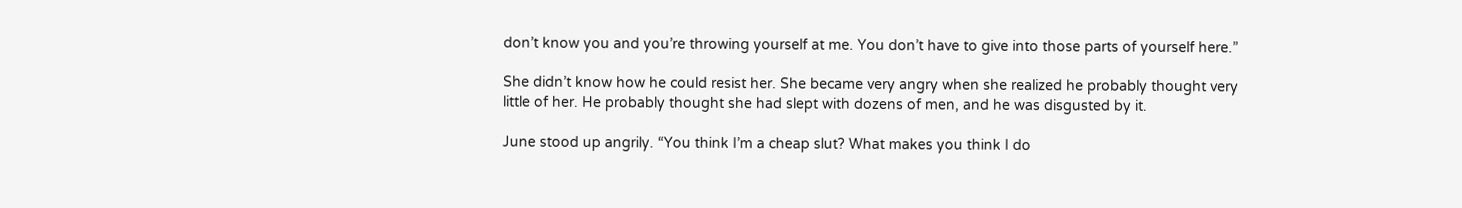don’t know you and you’re throwing yourself at me. You don’t have to give into those parts of yourself here.”

She didn’t know how he could resist her. She became very angry when she realized he probably thought very little of her. He probably thought she had slept with dozens of men, and he was disgusted by it.

June stood up angrily. “You think I’m a cheap slut? What makes you think I do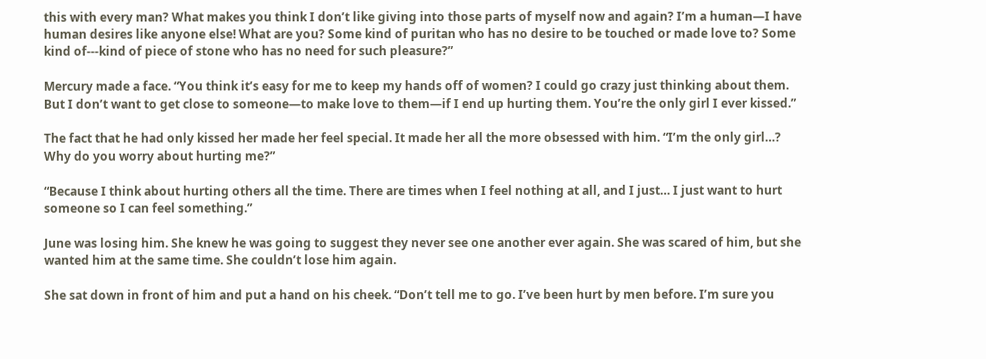this with every man? What makes you think I don’t like giving into those parts of myself now and again? I’m a human—I have human desires like anyone else! What are you? Some kind of puritan who has no desire to be touched or made love to? Some kind of---kind of piece of stone who has no need for such pleasure?”

Mercury made a face. “You think it’s easy for me to keep my hands off of women? I could go crazy just thinking about them. But I don’t want to get close to someone—to make love to them—if I end up hurting them. You’re the only girl I ever kissed.”

The fact that he had only kissed her made her feel special. It made her all the more obsessed with him. “I’m the only girl…? Why do you worry about hurting me?”

“Because I think about hurting others all the time. There are times when I feel nothing at all, and I just… I just want to hurt someone so I can feel something.”

June was losing him. She knew he was going to suggest they never see one another ever again. She was scared of him, but she wanted him at the same time. She couldn’t lose him again.

She sat down in front of him and put a hand on his cheek. “Don’t tell me to go. I’ve been hurt by men before. I’m sure you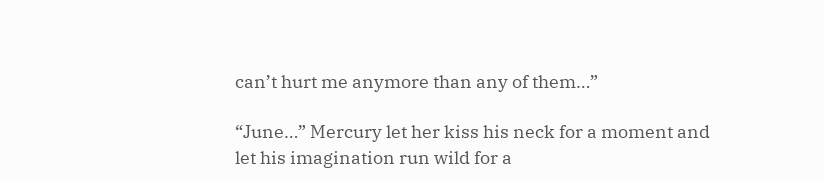can’t hurt me anymore than any of them…”

“June…” Mercury let her kiss his neck for a moment and let his imagination run wild for a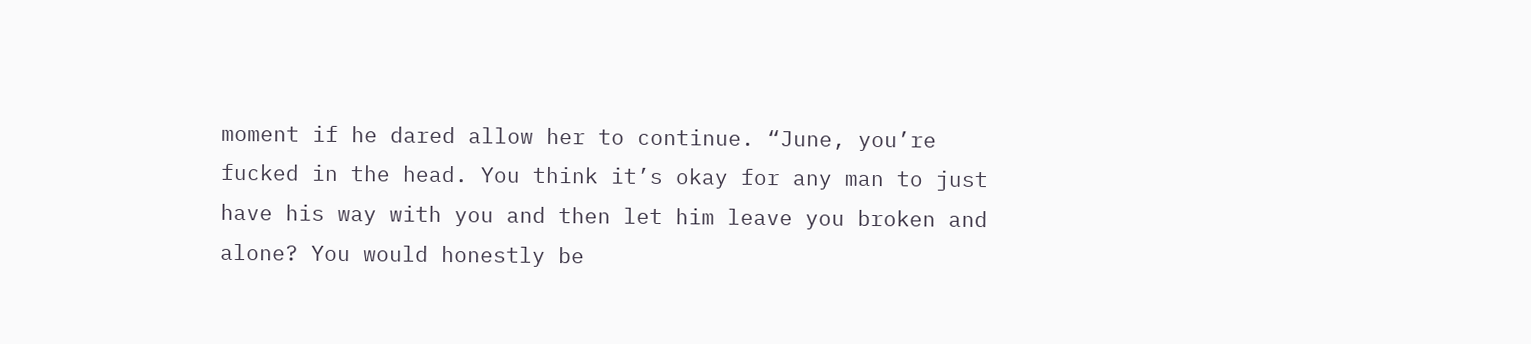moment if he dared allow her to continue. “June, you’re fucked in the head. You think it’s okay for any man to just have his way with you and then let him leave you broken and alone? You would honestly be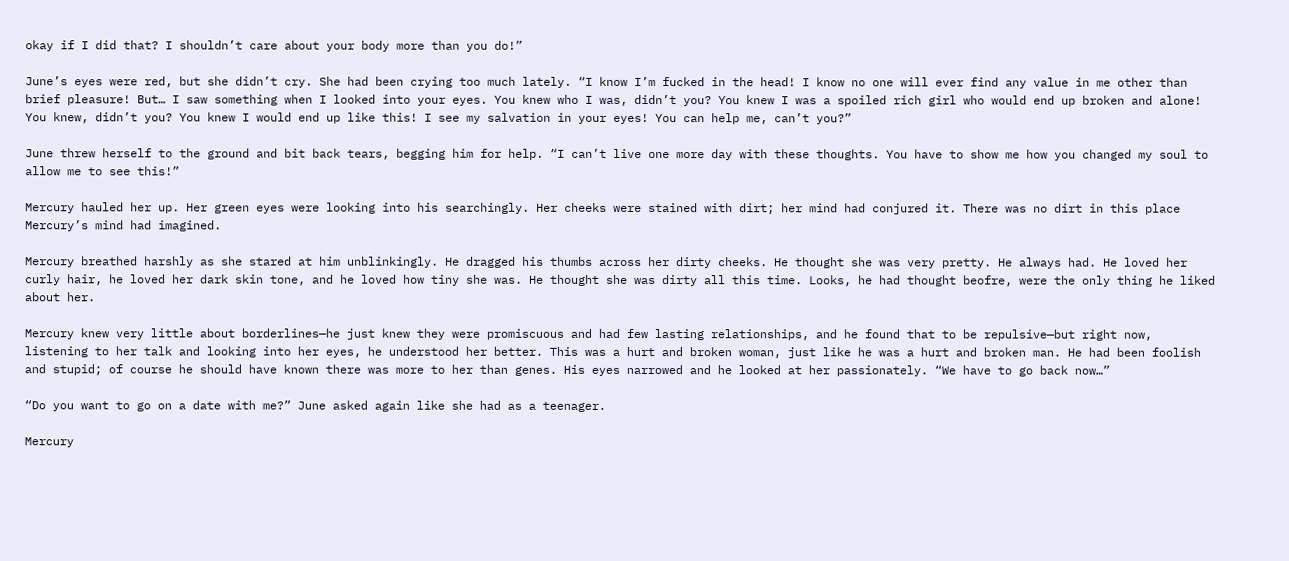okay if I did that? I shouldn’t care about your body more than you do!”

June’s eyes were red, but she didn’t cry. She had been crying too much lately. “I know I’m fucked in the head! I know no one will ever find any value in me other than brief pleasure! But… I saw something when I looked into your eyes. You knew who I was, didn’t you? You knew I was a spoiled rich girl who would end up broken and alone! You knew, didn’t you? You knew I would end up like this! I see my salvation in your eyes! You can help me, can’t you?”

June threw herself to the ground and bit back tears, begging him for help. “I can’t live one more day with these thoughts. You have to show me how you changed my soul to allow me to see this!”

Mercury hauled her up. Her green eyes were looking into his searchingly. Her cheeks were stained with dirt; her mind had conjured it. There was no dirt in this place Mercury’s mind had imagined.

Mercury breathed harshly as she stared at him unblinkingly. He dragged his thumbs across her dirty cheeks. He thought she was very pretty. He always had. He loved her curly hair, he loved her dark skin tone, and he loved how tiny she was. He thought she was dirty all this time. Looks, he had thought beofre, were the only thing he liked about her.

Mercury knew very little about borderlines—he just knew they were promiscuous and had few lasting relationships, and he found that to be repulsive—but right now, listening to her talk and looking into her eyes, he understood her better. This was a hurt and broken woman, just like he was a hurt and broken man. He had been foolish and stupid; of course he should have known there was more to her than genes. His eyes narrowed and he looked at her passionately. “We have to go back now…”

“Do you want to go on a date with me?” June asked again like she had as a teenager.

Mercury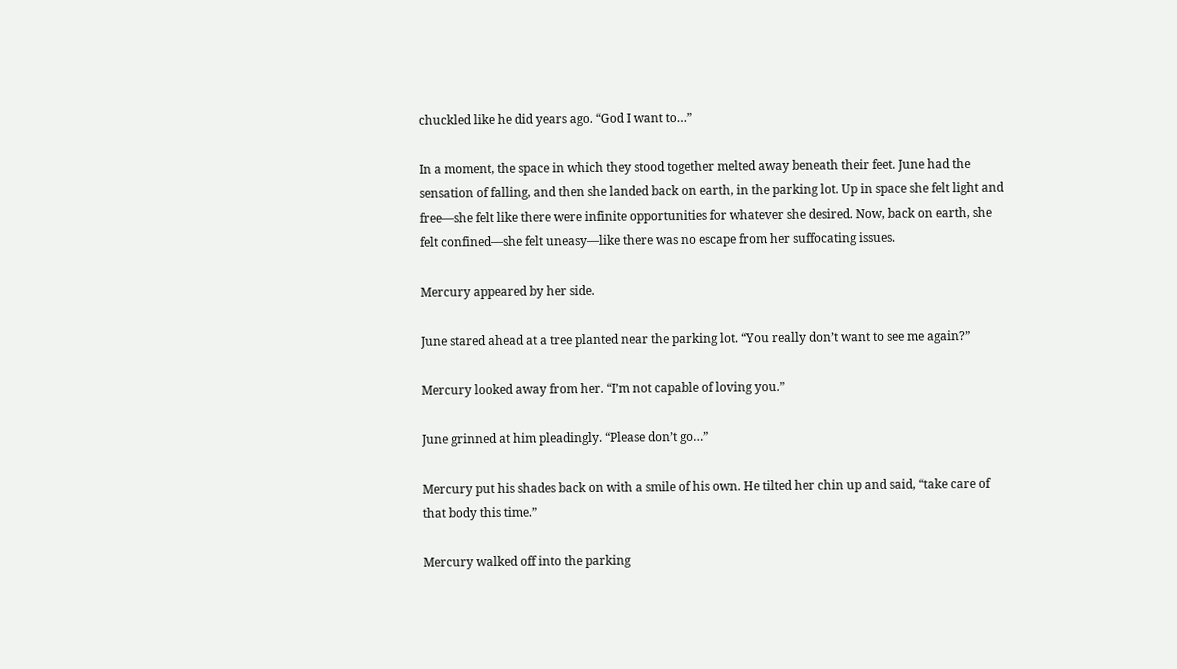chuckled like he did years ago. “God I want to…”

In a moment, the space in which they stood together melted away beneath their feet. June had the sensation of falling, and then she landed back on earth, in the parking lot. Up in space she felt light and free—she felt like there were infinite opportunities for whatever she desired. Now, back on earth, she felt confined—she felt uneasy—like there was no escape from her suffocating issues.

Mercury appeared by her side.

June stared ahead at a tree planted near the parking lot. “You really don’t want to see me again?”

Mercury looked away from her. “I’m not capable of loving you.”

June grinned at him pleadingly. “Please don’t go…”

Mercury put his shades back on with a smile of his own. He tilted her chin up and said, “take care of that body this time.”

Mercury walked off into the parking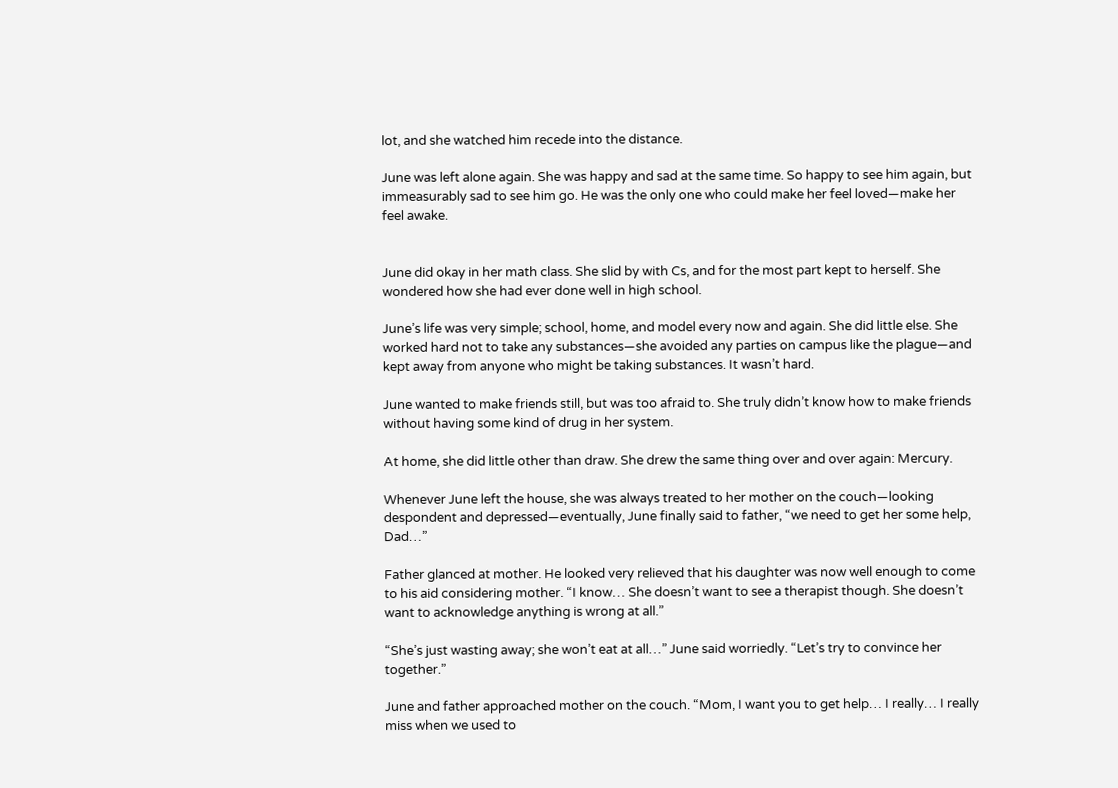lot, and she watched him recede into the distance.

June was left alone again. She was happy and sad at the same time. So happy to see him again, but immeasurably sad to see him go. He was the only one who could make her feel loved—make her feel awake.


June did okay in her math class. She slid by with Cs, and for the most part kept to herself. She wondered how she had ever done well in high school.

June’s life was very simple; school, home, and model every now and again. She did little else. She worked hard not to take any substances—she avoided any parties on campus like the plague—and kept away from anyone who might be taking substances. It wasn’t hard.

June wanted to make friends still, but was too afraid to. She truly didn’t know how to make friends without having some kind of drug in her system.

At home, she did little other than draw. She drew the same thing over and over again: Mercury.

Whenever June left the house, she was always treated to her mother on the couch—looking despondent and depressed—eventually, June finally said to father, “we need to get her some help, Dad…”

Father glanced at mother. He looked very relieved that his daughter was now well enough to come to his aid considering mother. “I know… She doesn’t want to see a therapist though. She doesn’t want to acknowledge anything is wrong at all.”

“She’s just wasting away; she won’t eat at all…” June said worriedly. “Let’s try to convince her together.”

June and father approached mother on the couch. “Mom, I want you to get help… I really… I really miss when we used to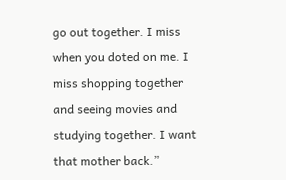go out together. I miss when you doted on me. I miss shopping together and seeing movies and studying together. I want that mother back.”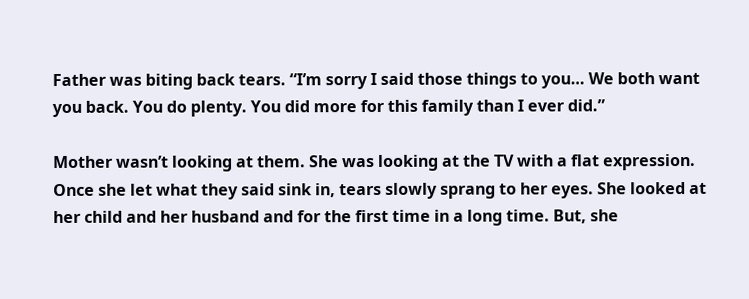Father was biting back tears. “I’m sorry I said those things to you… We both want you back. You do plenty. You did more for this family than I ever did.”

Mother wasn’t looking at them. She was looking at the TV with a flat expression. Once she let what they said sink in, tears slowly sprang to her eyes. She looked at her child and her husband and for the first time in a long time. But, she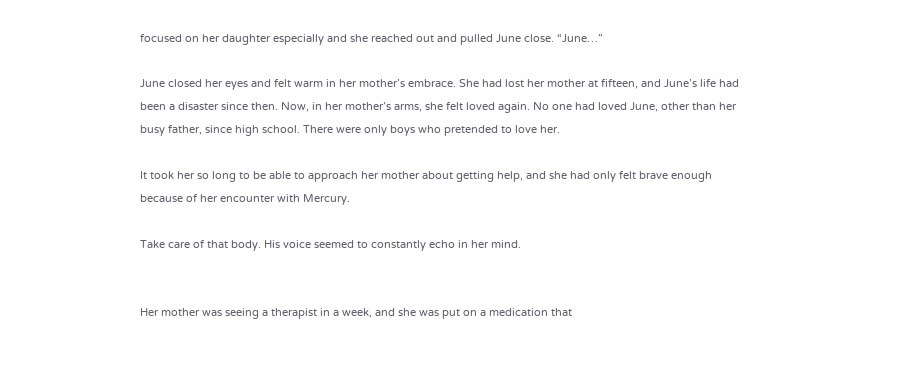focused on her daughter especially and she reached out and pulled June close. “June…”

June closed her eyes and felt warm in her mother’s embrace. She had lost her mother at fifteen, and June’s life had been a disaster since then. Now, in her mother’s arms, she felt loved again. No one had loved June, other than her busy father, since high school. There were only boys who pretended to love her.

It took her so long to be able to approach her mother about getting help, and she had only felt brave enough because of her encounter with Mercury.

Take care of that body. His voice seemed to constantly echo in her mind.


Her mother was seeing a therapist in a week, and she was put on a medication that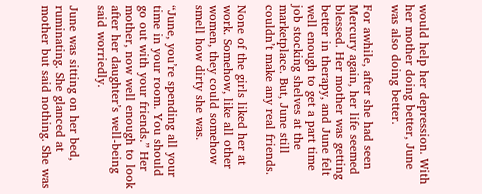would help her depression. With her mother doing better, June was also doing better.

For awhile, after she had seen Mercury again, her life seemed blessed. Her mother was getting better in therapy, and June felt well enough to get a part time job stocking shelves at the marketplace. But, June still couldn’t make any real friends.

None of the girls liked her at work. Somehow, like all other women, they could somehow smell how dirty she was.

“June, you’re spending all your time in your room. You should go out with your friends.” Her mother, now well enough to look after her daughter’s well-being said worriedly.

June was sitting on her bed, ruminating. She glanced at mother but said nothing. She was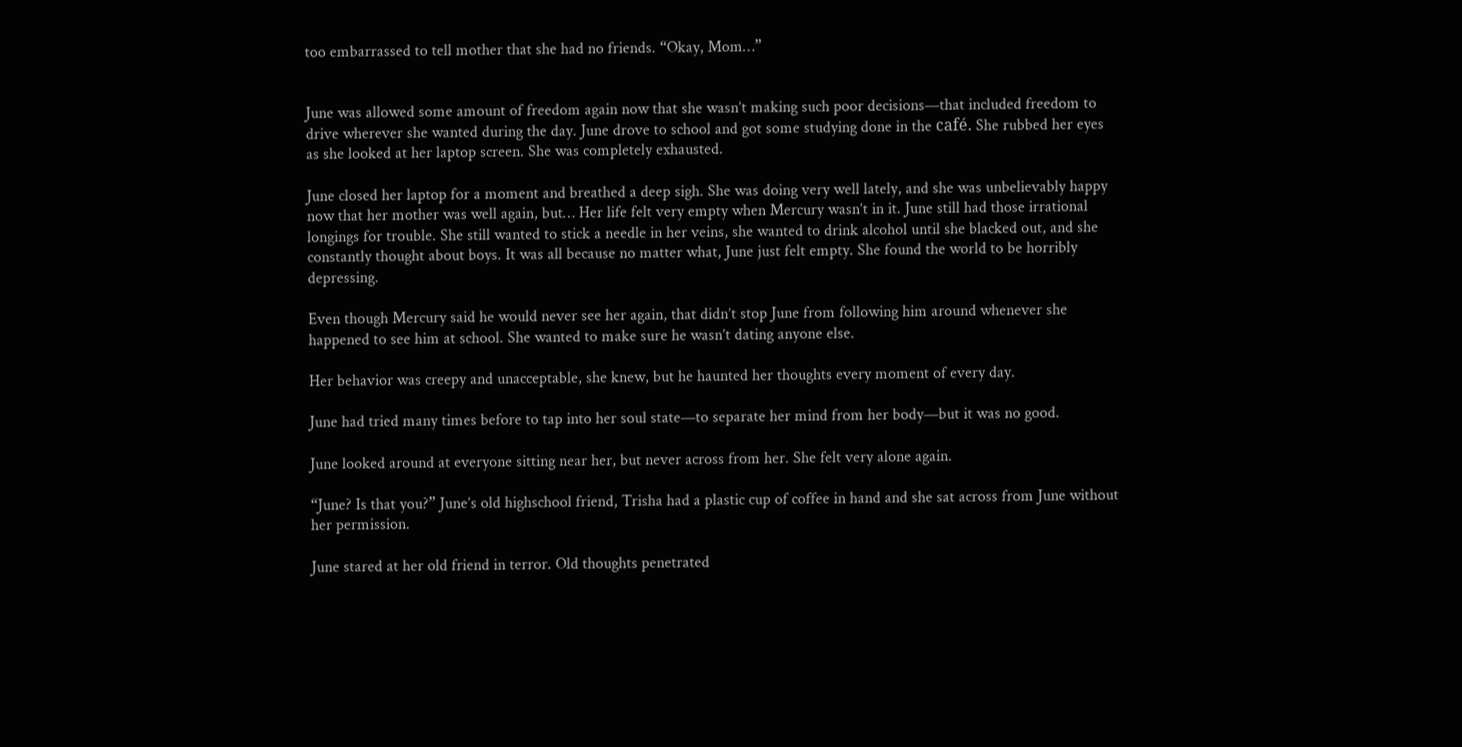too embarrassed to tell mother that she had no friends. “Okay, Mom…”


June was allowed some amount of freedom again now that she wasn’t making such poor decisions—that included freedom to drive wherever she wanted during the day. June drove to school and got some studying done in the café. She rubbed her eyes as she looked at her laptop screen. She was completely exhausted.

June closed her laptop for a moment and breathed a deep sigh. She was doing very well lately, and she was unbelievably happy now that her mother was well again, but… Her life felt very empty when Mercury wasn’t in it. June still had those irrational longings for trouble. She still wanted to stick a needle in her veins, she wanted to drink alcohol until she blacked out, and she constantly thought about boys. It was all because no matter what, June just felt empty. She found the world to be horribly depressing.

Even though Mercury said he would never see her again, that didn’t stop June from following him around whenever she happened to see him at school. She wanted to make sure he wasn’t dating anyone else.

Her behavior was creepy and unacceptable, she knew, but he haunted her thoughts every moment of every day.

June had tried many times before to tap into her soul state—to separate her mind from her body—but it was no good.

June looked around at everyone sitting near her, but never across from her. She felt very alone again.

“June? Is that you?” June’s old highschool friend, Trisha had a plastic cup of coffee in hand and she sat across from June without her permission.

June stared at her old friend in terror. Old thoughts penetrated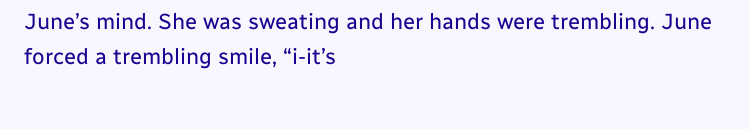June’s mind. She was sweating and her hands were trembling. June forced a trembling smile, “i-it’s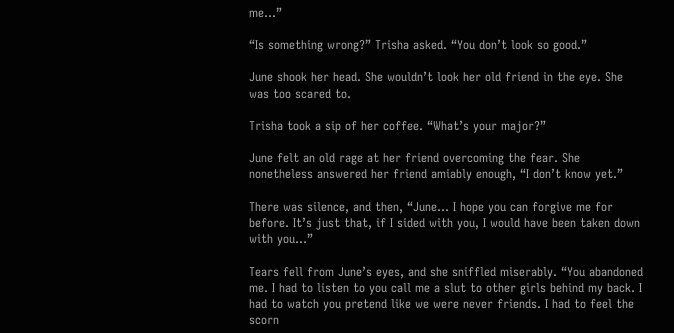me…”

“Is something wrong?” Trisha asked. “You don’t look so good.”

June shook her head. She wouldn’t look her old friend in the eye. She was too scared to.

Trisha took a sip of her coffee. “What’s your major?”

June felt an old rage at her friend overcoming the fear. She nonetheless answered her friend amiably enough, “I don’t know yet.”

There was silence, and then, “June… I hope you can forgive me for before. It’s just that, if I sided with you, I would have been taken down with you…”

Tears fell from June’s eyes, and she sniffled miserably. “You abandoned me. I had to listen to you call me a slut to other girls behind my back. I had to watch you pretend like we were never friends. I had to feel the scorn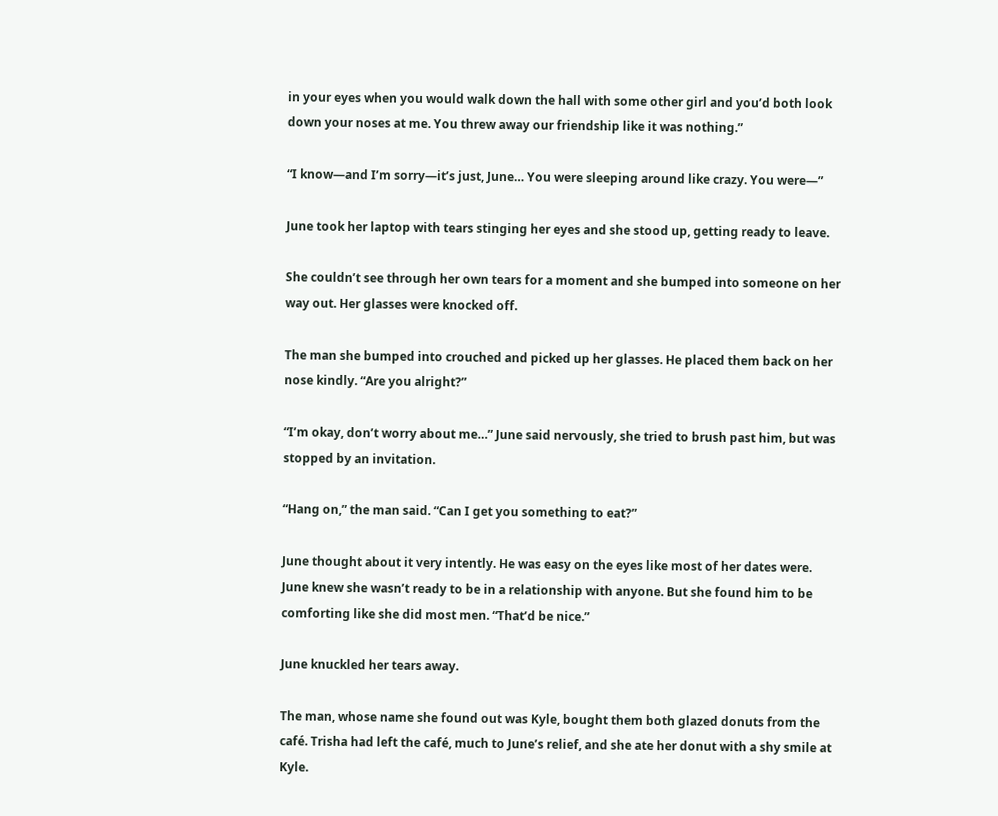in your eyes when you would walk down the hall with some other girl and you’d both look down your noses at me. You threw away our friendship like it was nothing.”

“I know—and I’m sorry—it’s just, June… You were sleeping around like crazy. You were—”

June took her laptop with tears stinging her eyes and she stood up, getting ready to leave.

She couldn’t see through her own tears for a moment and she bumped into someone on her way out. Her glasses were knocked off.

The man she bumped into crouched and picked up her glasses. He placed them back on her nose kindly. “Are you alright?”

“I’m okay, don’t worry about me…” June said nervously, she tried to brush past him, but was stopped by an invitation.

“Hang on,” the man said. “Can I get you something to eat?”

June thought about it very intently. He was easy on the eyes like most of her dates were. June knew she wasn’t ready to be in a relationship with anyone. But she found him to be comforting like she did most men. “That’d be nice.”

June knuckled her tears away.

The man, whose name she found out was Kyle, bought them both glazed donuts from the café. Trisha had left the café, much to June’s relief, and she ate her donut with a shy smile at Kyle.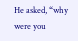He asked, “why were you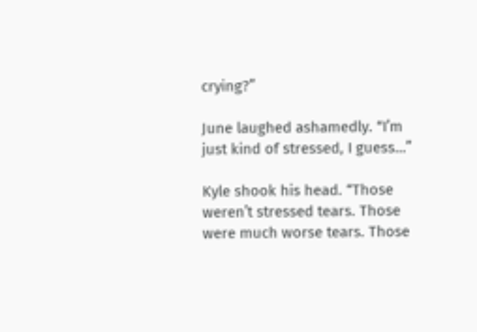crying?”

June laughed ashamedly. “I’m just kind of stressed, I guess…”

Kyle shook his head. “Those weren’t stressed tears. Those were much worse tears. Those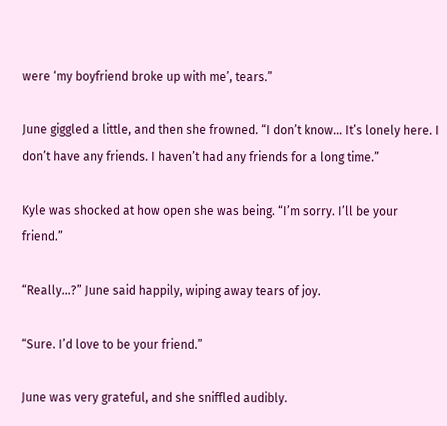were ‘my boyfriend broke up with me’, tears.”

June giggled a little, and then she frowned. “I don’t know… It’s lonely here. I don’t have any friends. I haven’t had any friends for a long time.”

Kyle was shocked at how open she was being. “I’m sorry. I’ll be your friend.”

“Really…?” June said happily, wiping away tears of joy.

“Sure. I’d love to be your friend.”

June was very grateful, and she sniffled audibly.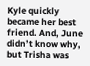Kyle quickly became her best friend. And, June didn’t know why, but Trisha was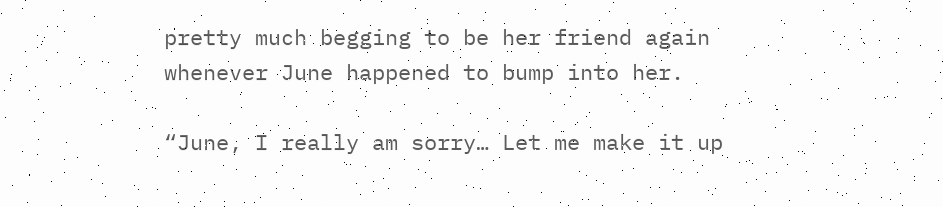pretty much begging to be her friend again whenever June happened to bump into her.

“June, I really am sorry… Let me make it up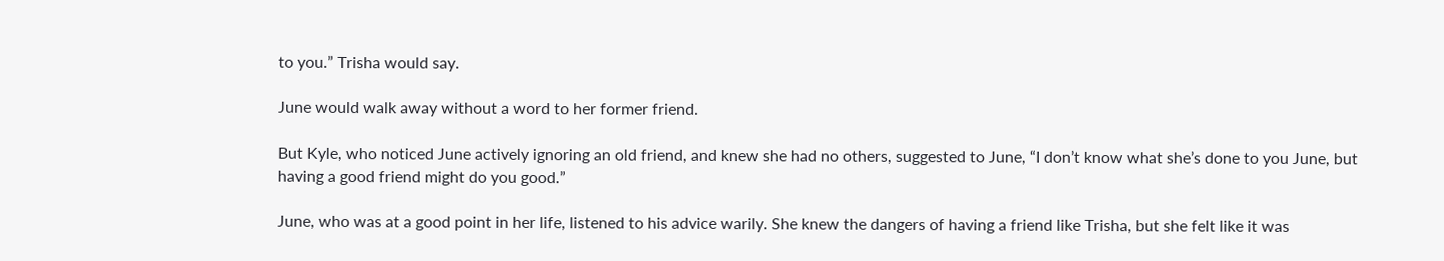to you.” Trisha would say.

June would walk away without a word to her former friend.

But Kyle, who noticed June actively ignoring an old friend, and knew she had no others, suggested to June, “I don’t know what she’s done to you June, but having a good friend might do you good.”

June, who was at a good point in her life, listened to his advice warily. She knew the dangers of having a friend like Trisha, but she felt like it was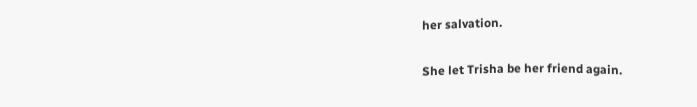her salvation.

She let Trisha be her friend again.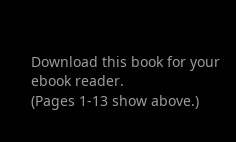Download this book for your ebook reader.
(Pages 1-13 show above.)